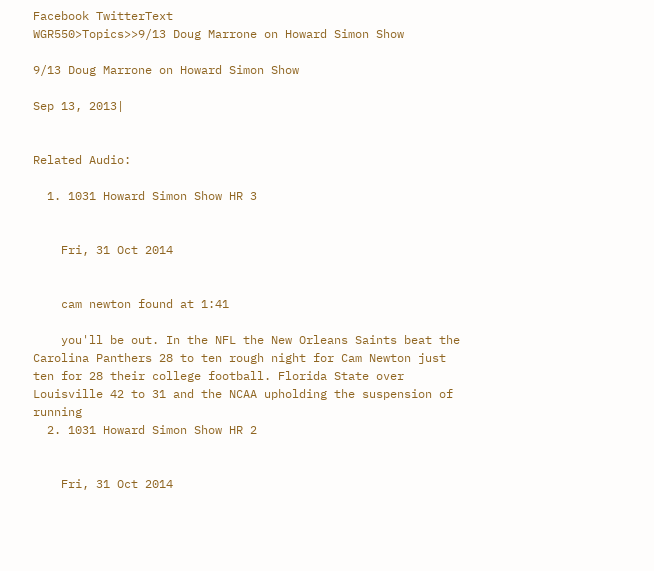Facebook TwitterText
WGR550>Topics>>9/13 Doug Marrone on Howard Simon Show

9/13 Doug Marrone on Howard Simon Show

Sep 13, 2013|


Related Audio:

  1. 1031 Howard Simon Show HR 3


    Fri, 31 Oct 2014


    cam newton found at 1:41

    you'll be out. In the NFL the New Orleans Saints beat the Carolina Panthers 28 to ten rough night for Cam Newton just ten for 28 their college football. Florida State over Louisville 42 to 31 and the NCAA upholding the suspension of running
  2. 1031 Howard Simon Show HR 2


    Fri, 31 Oct 2014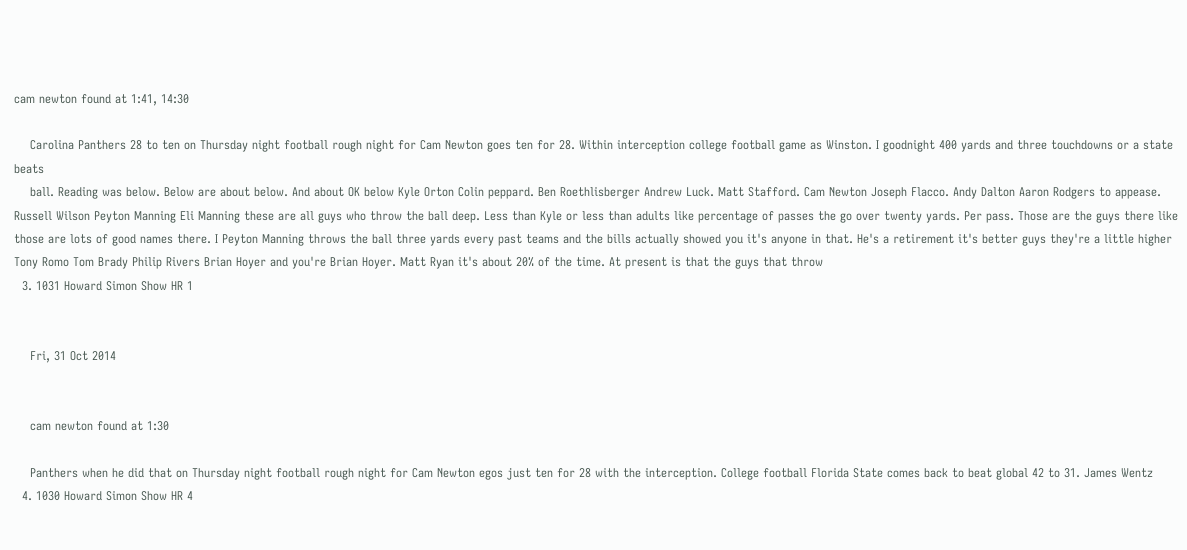cam newton found at 1:41, 14:30

    Carolina Panthers 28 to ten on Thursday night football rough night for Cam Newton goes ten for 28. Within interception college football game as Winston. I goodnight 400 yards and three touchdowns or a state beats
    ball. Reading was below. Below are about below. And about OK below Kyle Orton Colin peppard. Ben Roethlisberger Andrew Luck. Matt Stafford. Cam Newton Joseph Flacco. Andy Dalton Aaron Rodgers to appease. Russell Wilson Peyton Manning Eli Manning these are all guys who throw the ball deep. Less than Kyle or less than adults like percentage of passes the go over twenty yards. Per pass. Those are the guys there like those are lots of good names there. I Peyton Manning throws the ball three yards every past teams and the bills actually showed you it's anyone in that. He's a retirement it's better guys they're a little higher Tony Romo Tom Brady Philip Rivers Brian Hoyer and you're Brian Hoyer. Matt Ryan it's about 20% of the time. At present is that the guys that throw
  3. 1031 Howard Simon Show HR 1


    Fri, 31 Oct 2014


    cam newton found at 1:30

    Panthers when he did that on Thursday night football rough night for Cam Newton egos just ten for 28 with the interception. College football Florida State comes back to beat global 42 to 31. James Wentz
  4. 1030 Howard Simon Show HR 4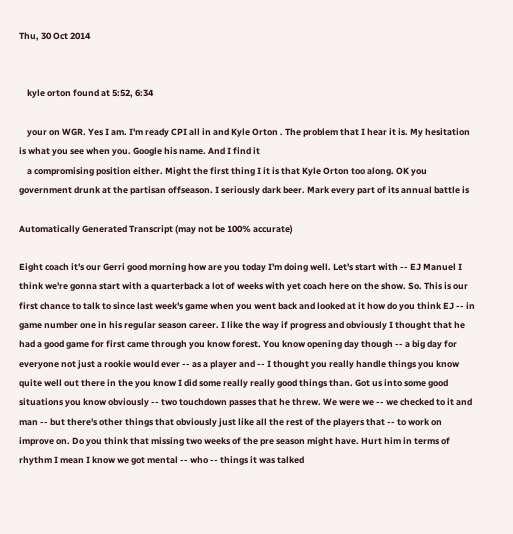Thu, 30 Oct 2014


    kyle orton found at 5:52, 6:34

    your on WGR. Yes I am. I'm ready CPI all in and Kyle Orton . The problem that I hear it is. My hesitation is what you see when you. Google his name. And I find it
    a compromising position either. Might the first thing I it is that Kyle Orton too along. OK you government drunk at the partisan offseason. I seriously dark beer. Mark every part of its annual battle is

Automatically Generated Transcript (may not be 100% accurate)

Eight coach it's our Gerri good morning how are you today I'm doing well. Let's start with -- EJ Manuel I think we're gonna start with a quarterback a lot of weeks with yet coach here on the show. So. This is our first chance to talk to since last week's game when you went back and looked at it how do you think EJ -- in game number one in his regular season career. I like the way if progress and obviously I thought that he had a good game for first came through you know forest. You know opening day though -- a big day for everyone not just a rookie would ever -- as a player and -- I thought you really handle things you know quite well out there in the you know I did some really really good things than. Got us into some good situations you know obviously -- two touchdown passes that he threw. We were we -- we checked to it and man -- but there's other things that obviously just like all the rest of the players that -- to work on improve on. Do you think that missing two weeks of the pre season might have. Hurt him in terms of rhythm I mean I know we got mental -- who -- things it was talked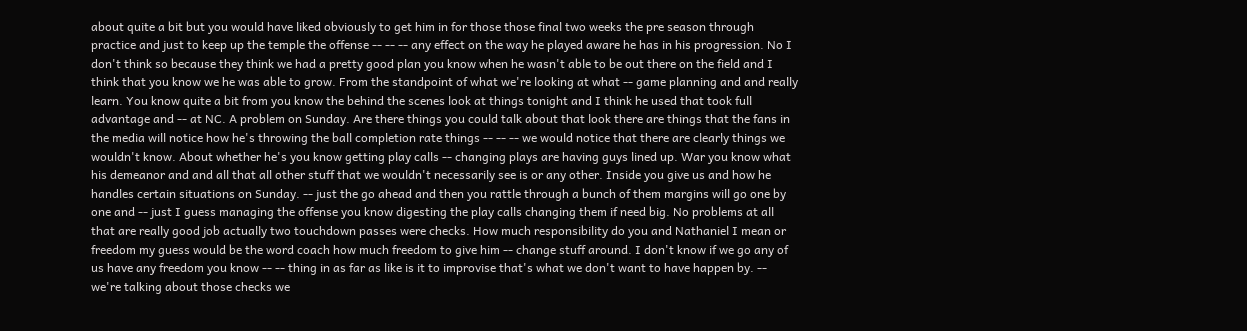about quite a bit but you would have liked obviously to get him in for those those final two weeks the pre season through practice and just to keep up the temple the offense -- -- -- any effect on the way he played aware he has in his progression. No I don't think so because they think we had a pretty good plan you know when he wasn't able to be out there on the field and I think that you know we he was able to grow. From the standpoint of what we're looking at what -- game planning and and really learn. You know quite a bit from you know the behind the scenes look at things tonight and I think he used that took full advantage and -- at NC. A problem on Sunday. Are there things you could talk about that look there are things that the fans in the media will notice how he's throwing the ball completion rate things -- -- -- we would notice that there are clearly things we wouldn't know. About whether he's you know getting play calls -- changing plays are having guys lined up. War you know what his demeanor and and all that all other stuff that we wouldn't necessarily see is or any other. Inside you give us and how he handles certain situations on Sunday. -- just the go ahead and then you rattle through a bunch of them margins will go one by one and -- just I guess managing the offense you know digesting the play calls changing them if need big. No problems at all that are really good job actually two touchdown passes were checks. How much responsibility do you and Nathaniel I mean or freedom my guess would be the word coach how much freedom to give him -- change stuff around. I don't know if we go any of us have any freedom you know -- -- thing in as far as like is it to improvise that's what we don't want to have happen by. -- we're talking about those checks we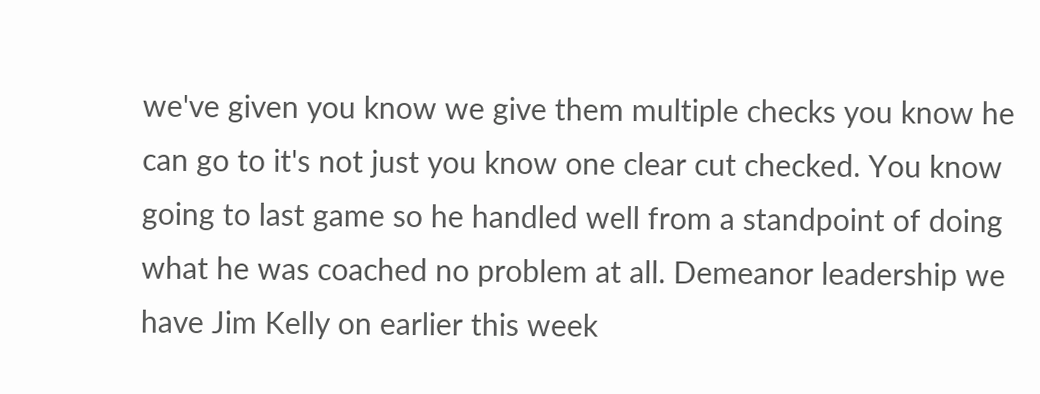we've given you know we give them multiple checks you know he can go to it's not just you know one clear cut checked. You know going to last game so he handled well from a standpoint of doing what he was coached no problem at all. Demeanor leadership we have Jim Kelly on earlier this week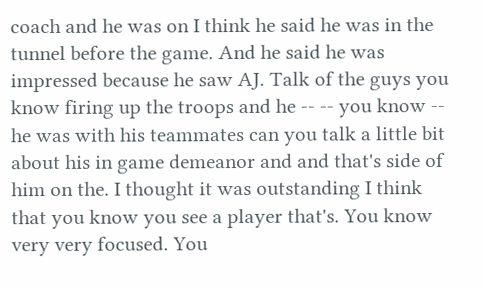coach and he was on I think he said he was in the tunnel before the game. And he said he was impressed because he saw AJ. Talk of the guys you know firing up the troops and he -- -- you know -- he was with his teammates can you talk a little bit about his in game demeanor and and that's side of him on the. I thought it was outstanding I think that you know you see a player that's. You know very very focused. You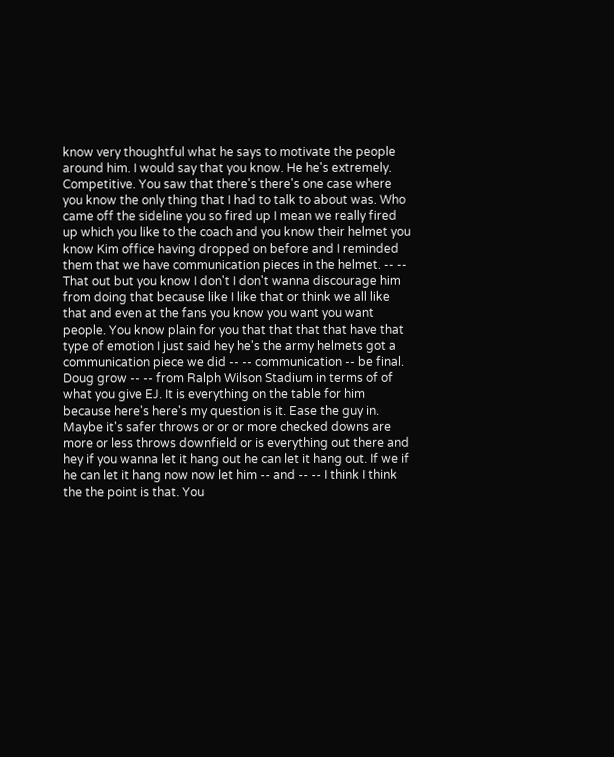know very thoughtful what he says to motivate the people around him. I would say that you know. He he's extremely. Competitive. You saw that there's there's one case where you know the only thing that I had to talk to about was. Who came off the sideline you so fired up I mean we really fired up which you like to the coach and you know their helmet you know Kim office having dropped on before and I reminded them that we have communication pieces in the helmet. -- -- That out but you know I don't I don't wanna discourage him from doing that because like I like that or think we all like that and even at the fans you know you want you want people. You know plain for you that that that that have that type of emotion I just said hey he's the army helmets got a communication piece we did -- -- communication -- be final. Doug grow -- -- from Ralph Wilson Stadium in terms of of what you give EJ. It is everything on the table for him because here's here's my question is it. Ease the guy in. Maybe it's safer throws or or or more checked downs are more or less throws downfield or is everything out there and hey if you wanna let it hang out he can let it hang out. If we if he can let it hang now now let him -- and -- -- I think I think the the point is that. You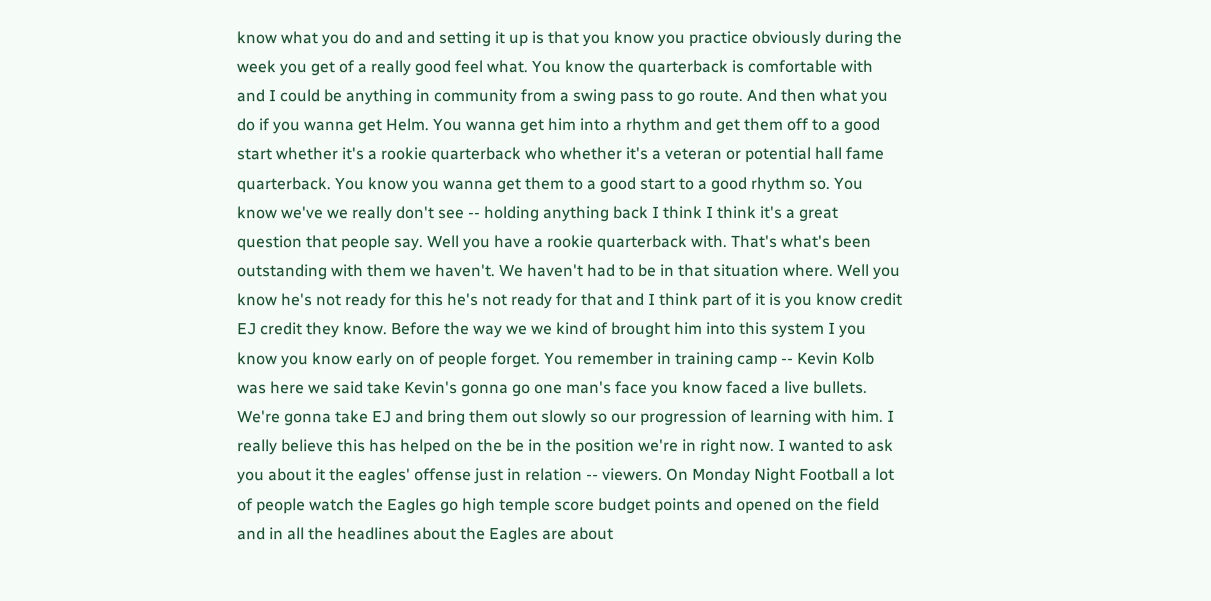know what you do and and setting it up is that you know you practice obviously during the week you get of a really good feel what. You know the quarterback is comfortable with and I could be anything in community from a swing pass to go route. And then what you do if you wanna get Helm. You wanna get him into a rhythm and get them off to a good start whether it's a rookie quarterback who whether it's a veteran or potential hall fame quarterback. You know you wanna get them to a good start to a good rhythm so. You know we've we really don't see -- holding anything back I think I think it's a great question that people say. Well you have a rookie quarterback with. That's what's been outstanding with them we haven't. We haven't had to be in that situation where. Well you know he's not ready for this he's not ready for that and I think part of it is you know credit EJ credit they know. Before the way we we kind of brought him into this system I you know you know early on of people forget. You remember in training camp -- Kevin Kolb was here we said take Kevin's gonna go one man's face you know faced a live bullets. We're gonna take EJ and bring them out slowly so our progression of learning with him. I really believe this has helped on the be in the position we're in right now. I wanted to ask you about it the eagles' offense just in relation -- viewers. On Monday Night Football a lot of people watch the Eagles go high temple score budget points and opened on the field and in all the headlines about the Eagles are about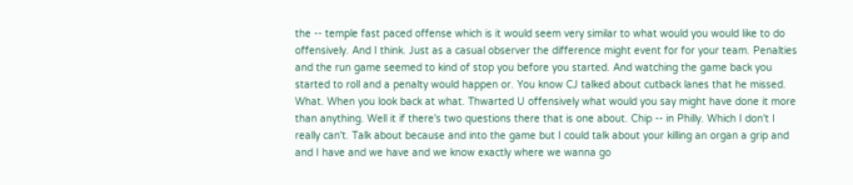the -- temple fast paced offense which is it would seem very similar to what would you would like to do offensively. And I think. Just as a casual observer the difference might event for for your team. Penalties and the run game seemed to kind of stop you before you started. And watching the game back you started to roll and a penalty would happen or. You know CJ talked about cutback lanes that he missed. What. When you look back at what. Thwarted U offensively what would you say might have done it more than anything. Well it if there's two questions there that is one about. Chip -- in Philly. Which I don't I really can't. Talk about because and into the game but I could talk about your killing an organ a grip and and I have and we have and we know exactly where we wanna go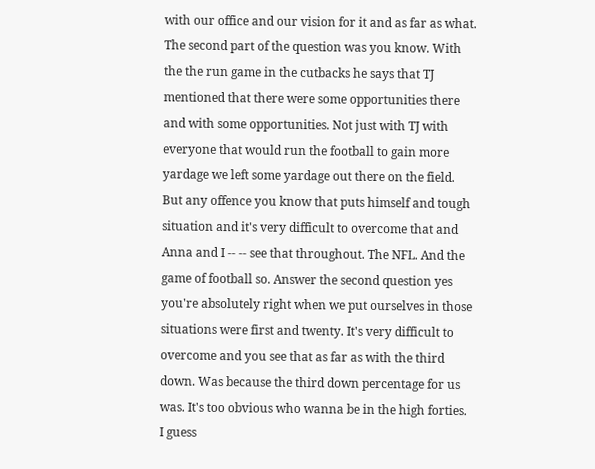with our office and our vision for it and as far as what. The second part of the question was you know. With the the run game in the cutbacks he says that TJ mentioned that there were some opportunities there and with some opportunities. Not just with TJ with everyone that would run the football to gain more yardage we left some yardage out there on the field. But any offence you know that puts himself and tough situation and it's very difficult to overcome that and Anna and I -- -- see that throughout. The NFL. And the game of football so. Answer the second question yes you're absolutely right when we put ourselves in those situations were first and twenty. It's very difficult to overcome and you see that as far as with the third down. Was because the third down percentage for us was. It's too obvious who wanna be in the high forties. I guess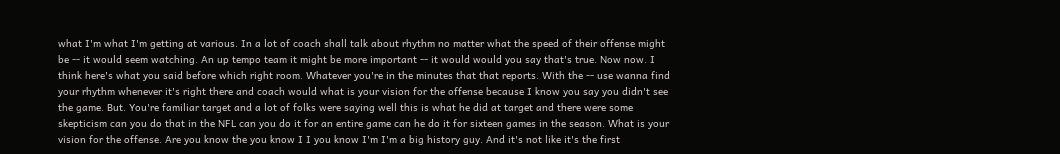what I'm what I'm getting at various. In a lot of coach shall talk about rhythm no matter what the speed of their offense might be -- it would seem watching. An up tempo team it might be more important -- it would would you say that's true. Now now. I think here's what you said before which right room. Whatever you're in the minutes that that reports. With the -- use wanna find your rhythm whenever it's right there and coach would what is your vision for the offense because I know you say you didn't see the game. But. You're familiar target and a lot of folks were saying well this is what he did at target and there were some skepticism can you do that in the NFL can you do it for an entire game can he do it for sixteen games in the season. What is your vision for the offense. Are you know the you know I I you know I'm I'm a big history guy. And it's not like it's the first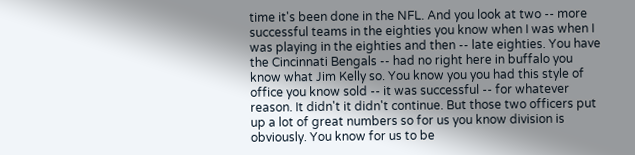time it's been done in the NFL. And you look at two -- more successful teams in the eighties you know when I was when I was playing in the eighties and then -- late eighties. You have the Cincinnati Bengals -- had no right here in buffalo you know what Jim Kelly so. You know you you had this style of office you know sold -- it was successful -- for whatever reason. It didn't it didn't continue. But those two officers put up a lot of great numbers so for us you know division is obviously. You know for us to be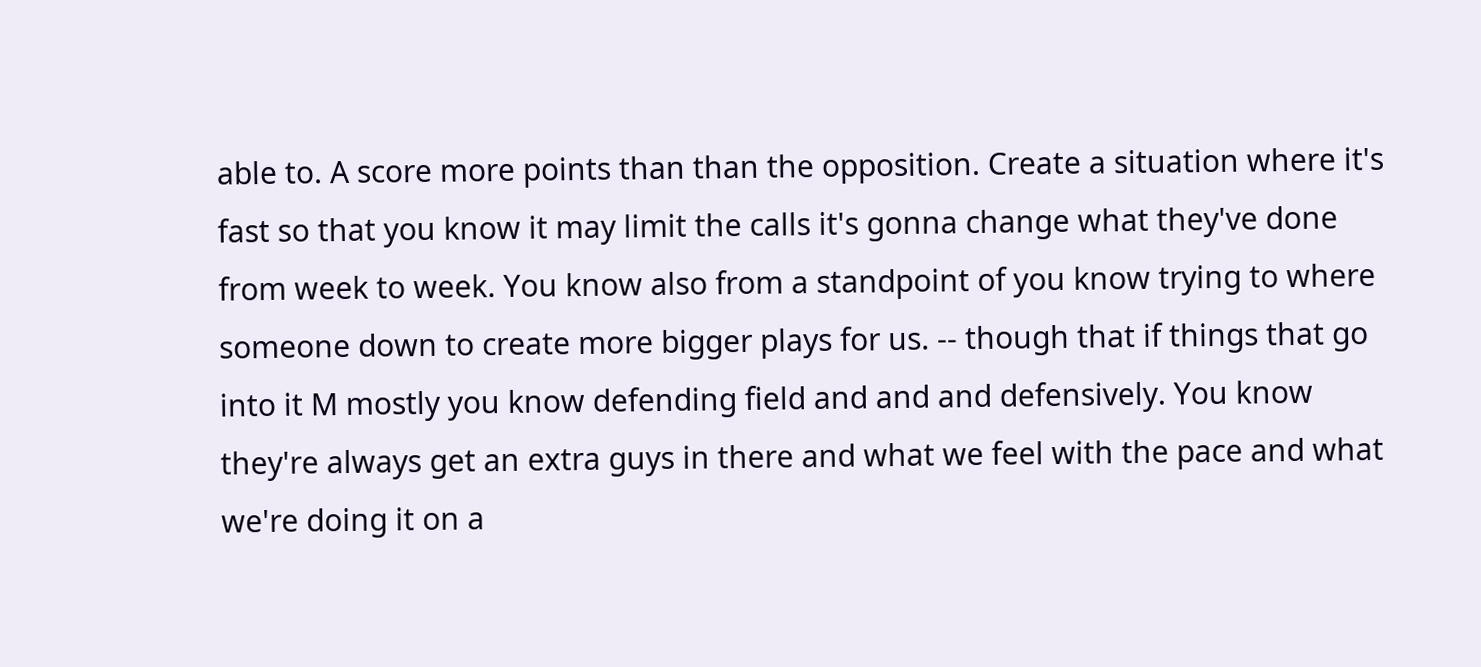able to. A score more points than than the opposition. Create a situation where it's fast so that you know it may limit the calls it's gonna change what they've done from week to week. You know also from a standpoint of you know trying to where someone down to create more bigger plays for us. -- though that if things that go into it M mostly you know defending field and and and defensively. You know they're always get an extra guys in there and what we feel with the pace and what we're doing it on a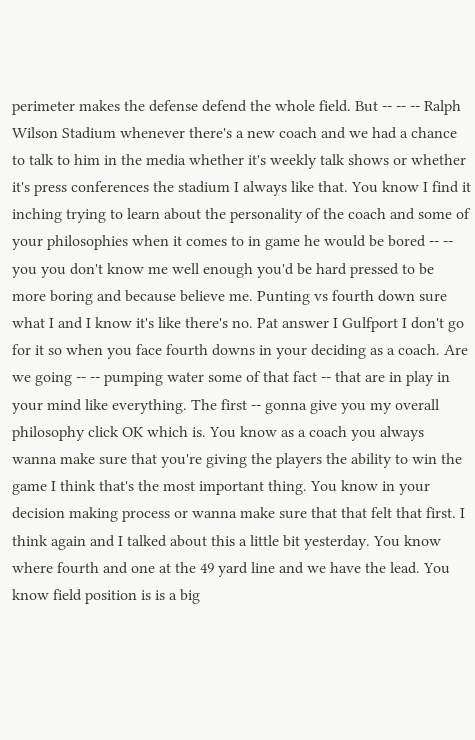perimeter makes the defense defend the whole field. But -- -- -- Ralph Wilson Stadium whenever there's a new coach and we had a chance to talk to him in the media whether it's weekly talk shows or whether it's press conferences the stadium I always like that. You know I find it inching trying to learn about the personality of the coach and some of your philosophies when it comes to in game he would be bored -- -- you you don't know me well enough you'd be hard pressed to be more boring and because believe me. Punting vs fourth down sure what I and I know it's like there's no. Pat answer I Gulfport I don't go for it so when you face fourth downs in your deciding as a coach. Are we going -- -- pumping water some of that fact -- that are in play in your mind like everything. The first -- gonna give you my overall philosophy click OK which is. You know as a coach you always wanna make sure that you're giving the players the ability to win the game I think that's the most important thing. You know in your decision making process or wanna make sure that that felt that first. I think again and I talked about this a little bit yesterday. You know where fourth and one at the 49 yard line and we have the lead. You know field position is is a big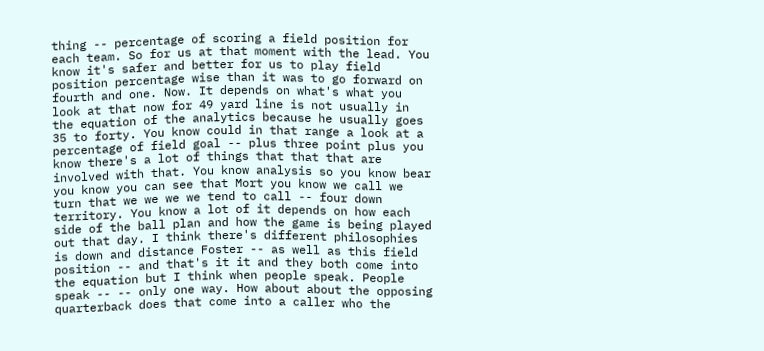thing -- percentage of scoring a field position for each team. So for us at that moment with the lead. You know it's safer and better for us to play field position percentage wise than it was to go forward on fourth and one. Now. It depends on what's what you look at that now for 49 yard line is not usually in the equation of the analytics because he usually goes 35 to forty. You know could in that range a look at a percentage of field goal -- plus three point plus you know there's a lot of things that that that are involved with that. You know analysis so you know bear you know you can see that Mort you know we call we turn that we we we we tend to call -- four down territory. You know a lot of it depends on how each side of the ball plan and how the game is being played out that day. I think there's different philosophies is down and distance Foster -- as well as this field position -- and that's it it and they both come into the equation but I think when people speak. People speak -- -- only one way. How about about the opposing quarterback does that come into a caller who the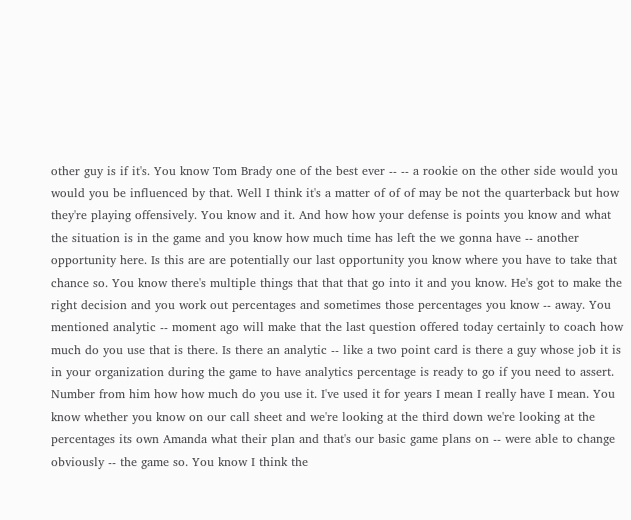other guy is if it's. You know Tom Brady one of the best ever -- -- a rookie on the other side would you would you be influenced by that. Well I think it's a matter of of of may be not the quarterback but how they're playing offensively. You know and it. And how how your defense is points you know and what the situation is in the game and you know how much time has left the we gonna have -- another opportunity here. Is this are are potentially our last opportunity you know where you have to take that chance so. You know there's multiple things that that that go into it and you know. He's got to make the right decision and you work out percentages and sometimes those percentages you know -- away. You mentioned analytic -- moment ago will make that the last question offered today certainly to coach how much do you use that is there. Is there an analytic -- like a two point card is there a guy whose job it is in your organization during the game to have analytics percentage is ready to go if you need to assert. Number from him how how much do you use it. I've used it for years I mean I really have I mean. You know whether you know on our call sheet and we're looking at the third down we're looking at the percentages its own Amanda what their plan and that's our basic game plans on -- were able to change obviously -- the game so. You know I think the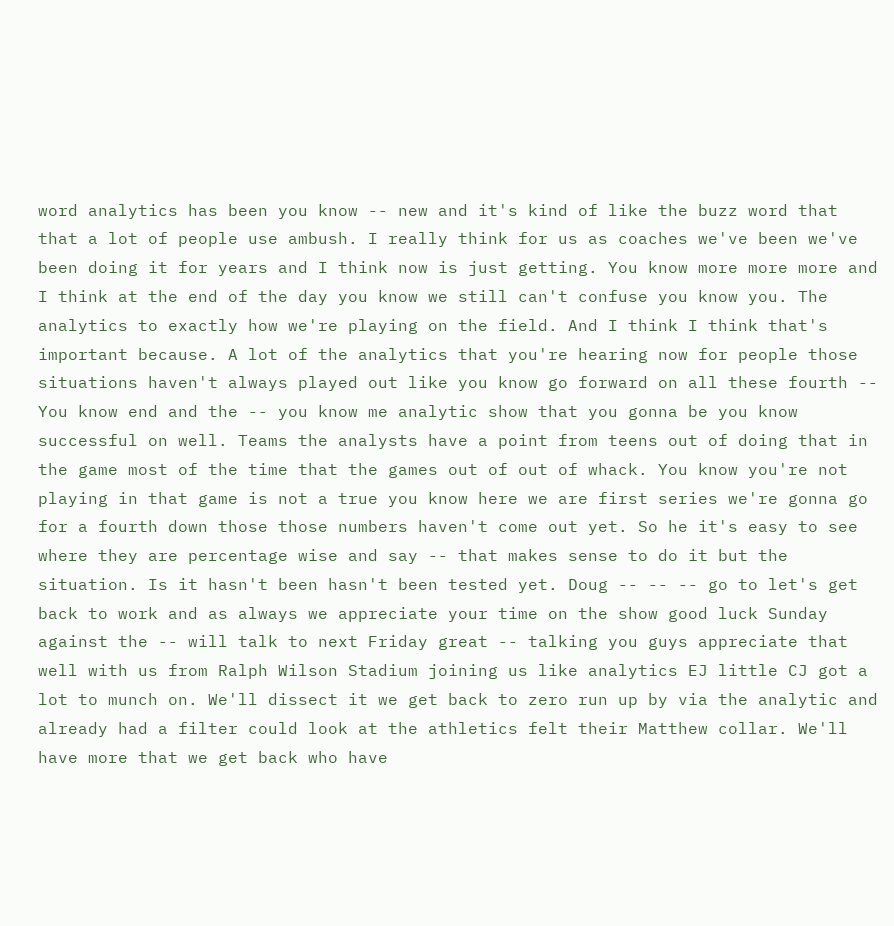word analytics has been you know -- new and it's kind of like the buzz word that that a lot of people use ambush. I really think for us as coaches we've been we've been doing it for years and I think now is just getting. You know more more more and I think at the end of the day you know we still can't confuse you know you. The analytics to exactly how we're playing on the field. And I think I think that's important because. A lot of the analytics that you're hearing now for people those situations haven't always played out like you know go forward on all these fourth -- You know end and the -- you know me analytic show that you gonna be you know successful on well. Teams the analysts have a point from teens out of doing that in the game most of the time that the games out of out of whack. You know you're not playing in that game is not a true you know here we are first series we're gonna go for a fourth down those those numbers haven't come out yet. So he it's easy to see where they are percentage wise and say -- that makes sense to do it but the situation. Is it hasn't been hasn't been tested yet. Doug -- -- -- go to let's get back to work and as always we appreciate your time on the show good luck Sunday against the -- will talk to next Friday great -- talking you guys appreciate that well with us from Ralph Wilson Stadium joining us like analytics EJ little CJ got a lot to munch on. We'll dissect it we get back to zero run up by via the analytic and already had a filter could look at the athletics felt their Matthew collar. We'll have more that we get back who have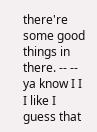there're some good things in there. -- -- ya know I I I like I guess that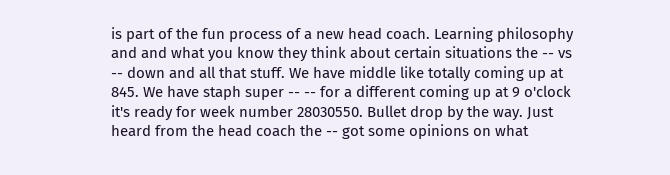is part of the fun process of a new head coach. Learning philosophy and and what you know they think about certain situations the -- vs -- down and all that stuff. We have middle like totally coming up at 845. We have staph super -- -- for a different coming up at 9 o'clock it's ready for week number 28030550. Bullet drop by the way. Just heard from the head coach the -- got some opinions on what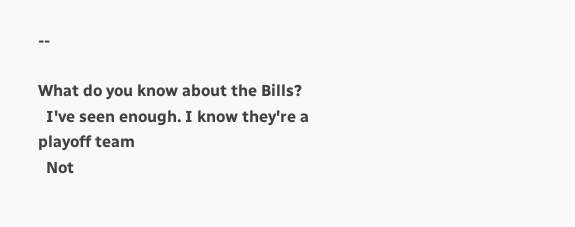--

What do you know about the Bills?
  I've seen enough. I know they're a playoff team
  Not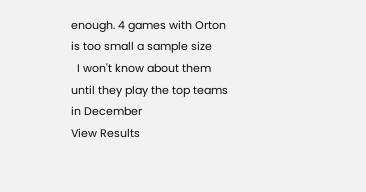enough. 4 games with Orton is too small a sample size
  I won't know about them until they play the top teams in December
View Results